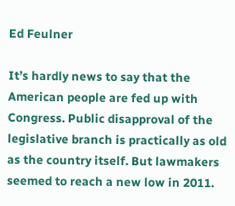Ed Feulner

It’s hardly news to say that the American people are fed up with Congress. Public disapproval of the legislative branch is practically as old as the country itself. But lawmakers seemed to reach a new low in 2011.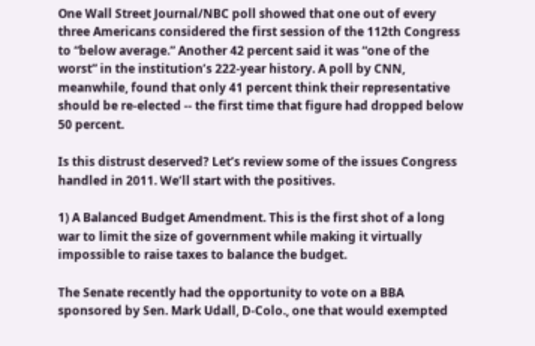One Wall Street Journal/NBC poll showed that one out of every three Americans considered the first session of the 112th Congress to “below average.” Another 42 percent said it was “one of the worst” in the institution’s 222-year history. A poll by CNN, meanwhile, found that only 41 percent think their representative should be re-elected -- the first time that figure had dropped below 50 percent.

Is this distrust deserved? Let’s review some of the issues Congress handled in 2011. We’ll start with the positives.

1) A Balanced Budget Amendment. This is the first shot of a long war to limit the size of government while making it virtually impossible to raise taxes to balance the budget.

The Senate recently had the opportunity to vote on a BBA sponsored by Sen. Mark Udall, D-Colo., one that would exempted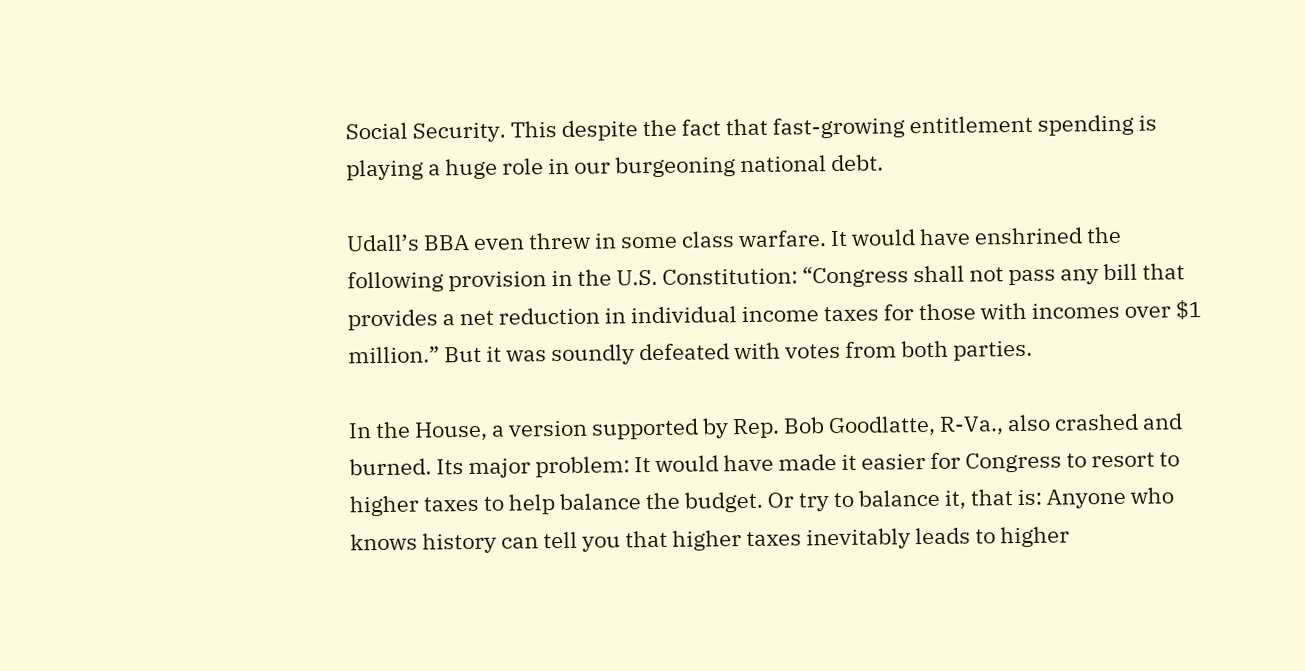Social Security. This despite the fact that fast-growing entitlement spending is playing a huge role in our burgeoning national debt.

Udall’s BBA even threw in some class warfare. It would have enshrined the following provision in the U.S. Constitution: “Congress shall not pass any bill that provides a net reduction in individual income taxes for those with incomes over $1 million.” But it was soundly defeated with votes from both parties.

In the House, a version supported by Rep. Bob Goodlatte, R-Va., also crashed and burned. Its major problem: It would have made it easier for Congress to resort to higher taxes to help balance the budget. Or try to balance it, that is: Anyone who knows history can tell you that higher taxes inevitably leads to higher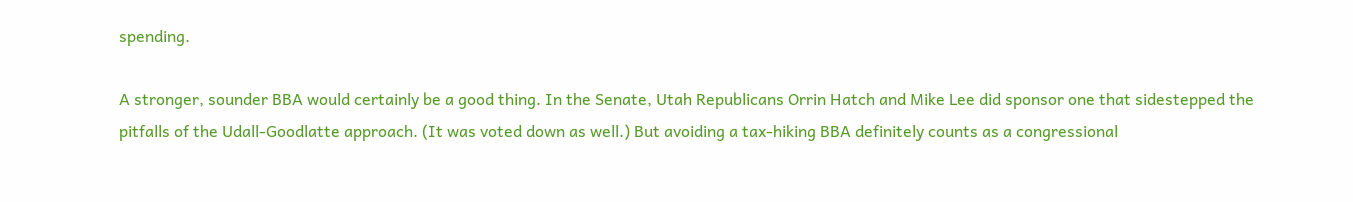spending.

A stronger, sounder BBA would certainly be a good thing. In the Senate, Utah Republicans Orrin Hatch and Mike Lee did sponsor one that sidestepped the pitfalls of the Udall-Goodlatte approach. (It was voted down as well.) But avoiding a tax-hiking BBA definitely counts as a congressional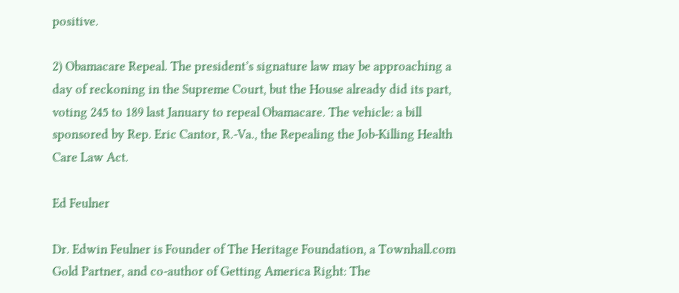positive.

2) Obamacare Repeal. The president’s signature law may be approaching a day of reckoning in the Supreme Court, but the House already did its part, voting 245 to 189 last January to repeal Obamacare. The vehicle: a bill sponsored by Rep. Eric Cantor, R.-Va., the Repealing the Job-Killing Health Care Law Act.

Ed Feulner

Dr. Edwin Feulner is Founder of The Heritage Foundation, a Townhall.com Gold Partner, and co-author of Getting America Right: The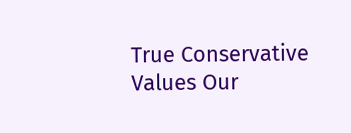True Conservative Values Our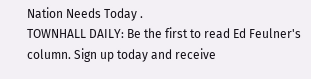Nation Needs Today .
TOWNHALL DAILY: Be the first to read Ed Feulner's column. Sign up today and receive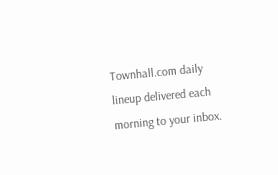Townhall.com daily lineup delivered each morning to your inbox.